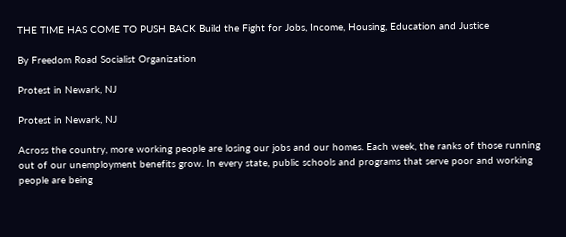THE TIME HAS COME TO PUSH BACK Build the Fight for Jobs, Income, Housing, Education and Justice

By Freedom Road Socialist Organization

Protest in Newark, NJ

Protest in Newark, NJ

Across the country, more working people are losing our jobs and our homes. Each week, the ranks of those running out of our unemployment benefits grow. In every state, public schools and programs that serve poor and working people are being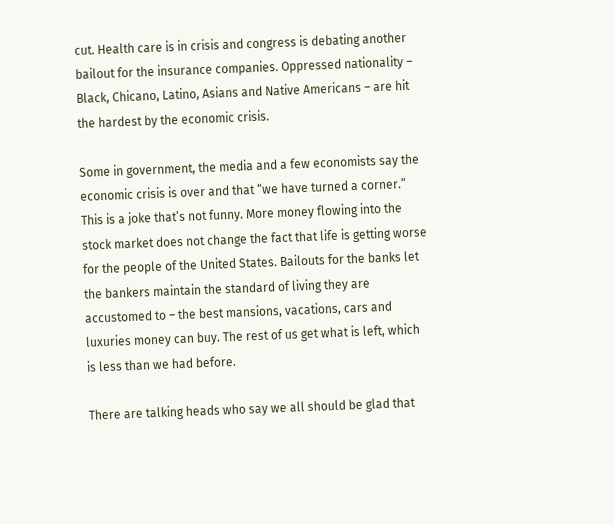cut. Health care is in crisis and congress is debating another bailout for the insurance companies. Oppressed nationality – Black, Chicano, Latino, Asians and Native Americans – are hit the hardest by the economic crisis.

Some in government, the media and a few economists say the economic crisis is over and that “we have turned a corner.” This is a joke that’s not funny. More money flowing into the stock market does not change the fact that life is getting worse for the people of the United States. Bailouts for the banks let the bankers maintain the standard of living they are accustomed to – the best mansions, vacations, cars and luxuries money can buy. The rest of us get what is left, which is less than we had before.

There are talking heads who say we all should be glad that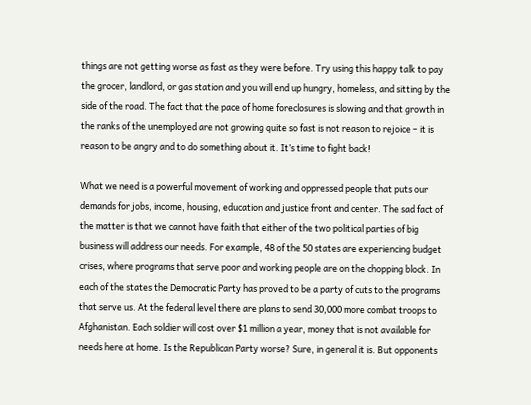things are not getting worse as fast as they were before. Try using this happy talk to pay the grocer, landlord, or gas station and you will end up hungry, homeless, and sitting by the side of the road. The fact that the pace of home foreclosures is slowing and that growth in the ranks of the unemployed are not growing quite so fast is not reason to rejoice – it is reason to be angry and to do something about it. It’s time to fight back!

What we need is a powerful movement of working and oppressed people that puts our demands for jobs, income, housing, education and justice front and center. The sad fact of the matter is that we cannot have faith that either of the two political parties of big business will address our needs. For example, 48 of the 50 states are experiencing budget crises, where programs that serve poor and working people are on the chopping block. In each of the states the Democratic Party has proved to be a party of cuts to the programs that serve us. At the federal level there are plans to send 30,000 more combat troops to Afghanistan. Each soldier will cost over $1 million a year, money that is not available for needs here at home. Is the Republican Party worse? Sure, in general it is. But opponents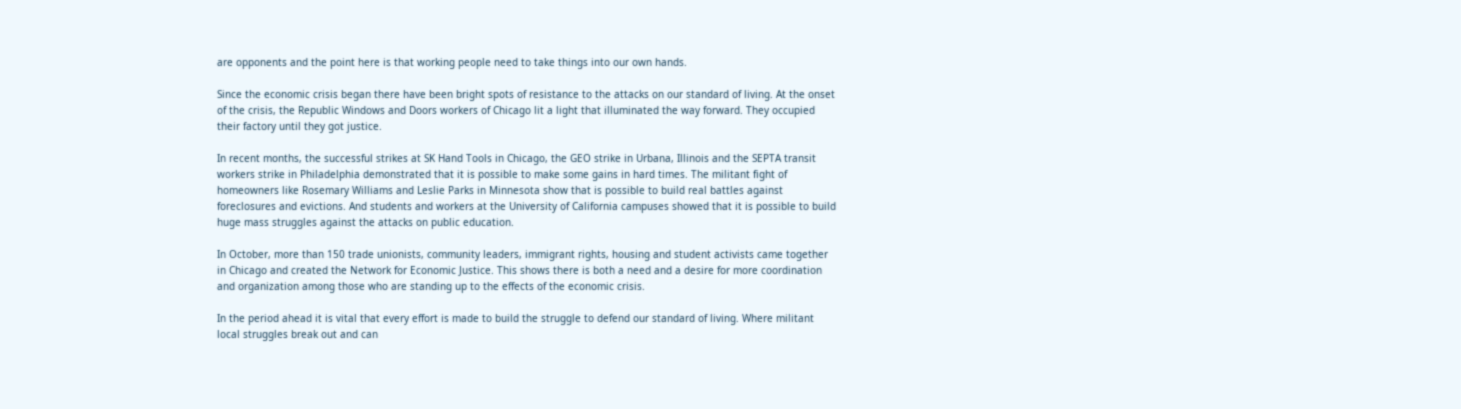are opponents and the point here is that working people need to take things into our own hands.

Since the economic crisis began there have been bright spots of resistance to the attacks on our standard of living. At the onset of the crisis, the Republic Windows and Doors workers of Chicago lit a light that illuminated the way forward. They occupied their factory until they got justice.

In recent months, the successful strikes at SK Hand Tools in Chicago, the GEO strike in Urbana, Illinois and the SEPTA transit workers strike in Philadelphia demonstrated that it is possible to make some gains in hard times. The militant fight of homeowners like Rosemary Williams and Leslie Parks in Minnesota show that is possible to build real battles against foreclosures and evictions. And students and workers at the University of California campuses showed that it is possible to build huge mass struggles against the attacks on public education.

In October, more than 150 trade unionists, community leaders, immigrant rights, housing and student activists came together in Chicago and created the Network for Economic Justice. This shows there is both a need and a desire for more coordination and organization among those who are standing up to the effects of the economic crisis.

In the period ahead it is vital that every effort is made to build the struggle to defend our standard of living. Where militant local struggles break out and can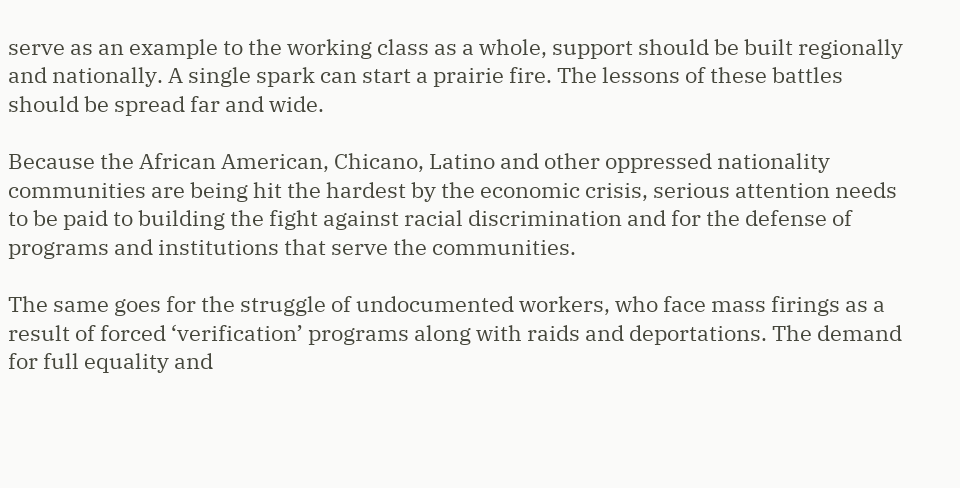serve as an example to the working class as a whole, support should be built regionally and nationally. A single spark can start a prairie fire. The lessons of these battles should be spread far and wide.

Because the African American, Chicano, Latino and other oppressed nationality communities are being hit the hardest by the economic crisis, serious attention needs to be paid to building the fight against racial discrimination and for the defense of programs and institutions that serve the communities.

The same goes for the struggle of undocumented workers, who face mass firings as a result of forced ‘verification’ programs along with raids and deportations. The demand for full equality and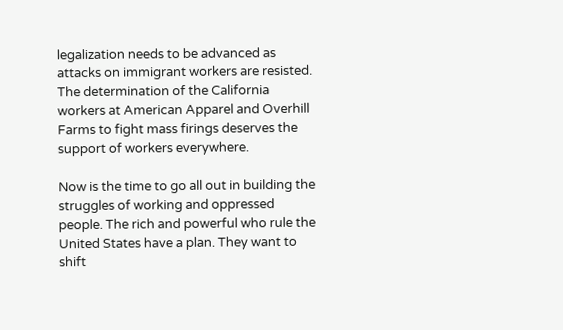legalization needs to be advanced as attacks on immigrant workers are resisted. The determination of the California workers at American Apparel and Overhill Farms to fight mass firings deserves the support of workers everywhere.

Now is the time to go all out in building the struggles of working and oppressed people. The rich and powerful who rule the United States have a plan. They want to shift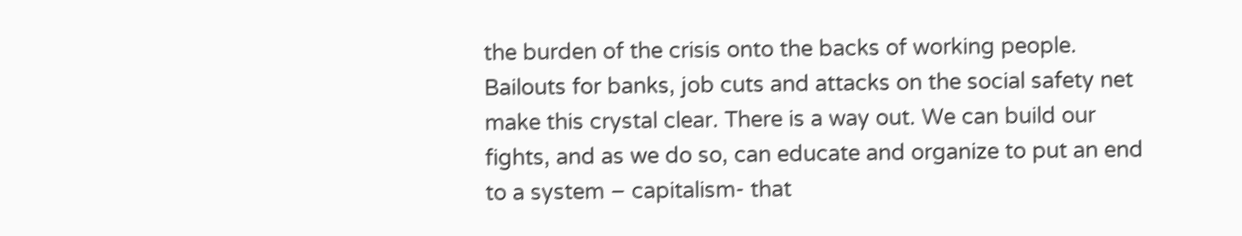the burden of the crisis onto the backs of working people. Bailouts for banks, job cuts and attacks on the social safety net make this crystal clear. There is a way out. We can build our fights, and as we do so, can educate and organize to put an end to a system – capitalism- that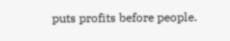puts profits before people.